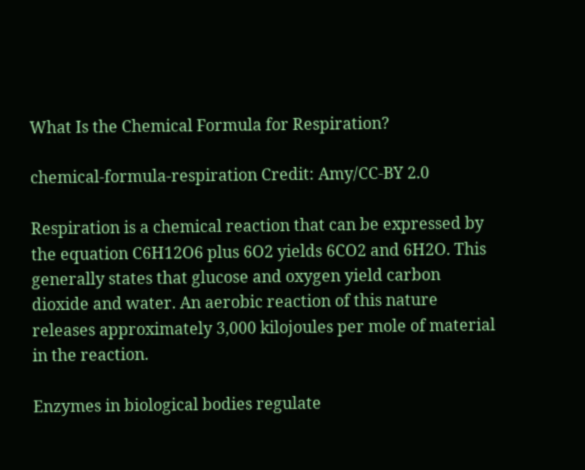What Is the Chemical Formula for Respiration?

chemical-formula-respiration Credit: Amy/CC-BY 2.0

Respiration is a chemical reaction that can be expressed by the equation C6H12O6 plus 6O2 yields 6CO2 and 6H2O. This generally states that glucose and oxygen yield carbon dioxide and water. An aerobic reaction of this nature releases approximately 3,000 kilojoules per mole of material in the reaction.

Enzymes in biological bodies regulate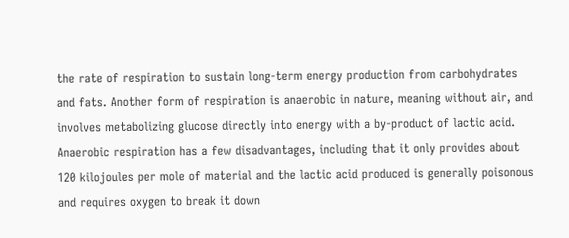the rate of respiration to sustain long-term energy production from carbohydrates and fats. Another form of respiration is anaerobic in nature, meaning without air, and involves metabolizing glucose directly into energy with a by-product of lactic acid. Anaerobic respiration has a few disadvantages, including that it only provides about 120 kilojoules per mole of material and the lactic acid produced is generally poisonous and requires oxygen to break it down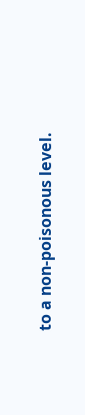to a non-poisonous level.